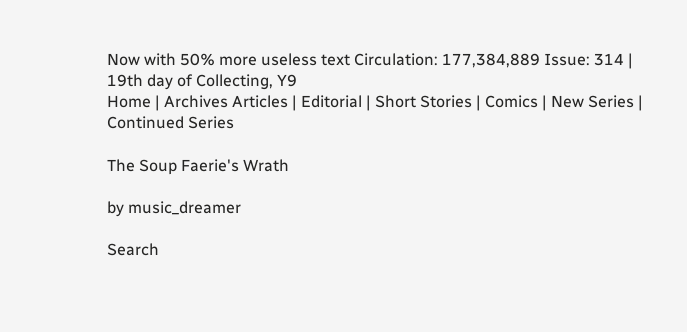Now with 50% more useless text Circulation: 177,384,889 Issue: 314 | 19th day of Collecting, Y9
Home | Archives Articles | Editorial | Short Stories | Comics | New Series | Continued Series

The Soup Faerie's Wrath

by music_dreamer

Search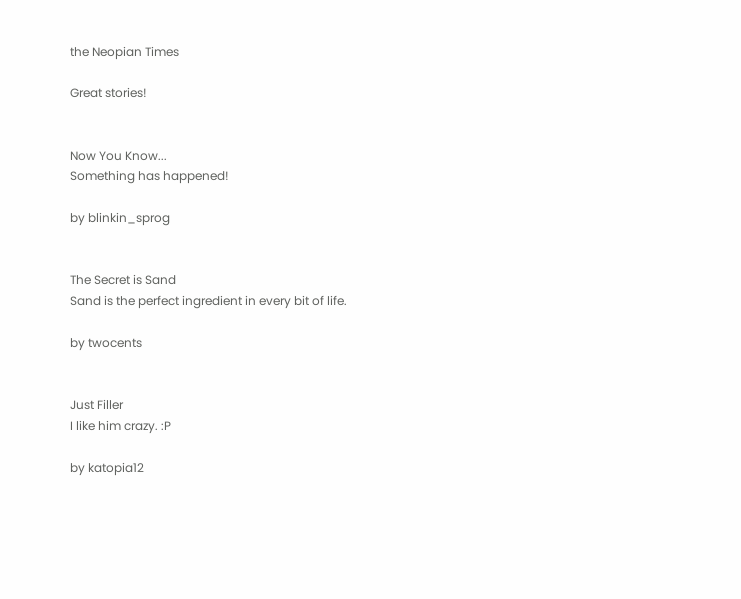the Neopian Times

Great stories!


Now You Know...
Something has happened!

by blinkin_sprog


The Secret is Sand
Sand is the perfect ingredient in every bit of life.

by twocents


Just Filler
I like him crazy. :P

by katopia12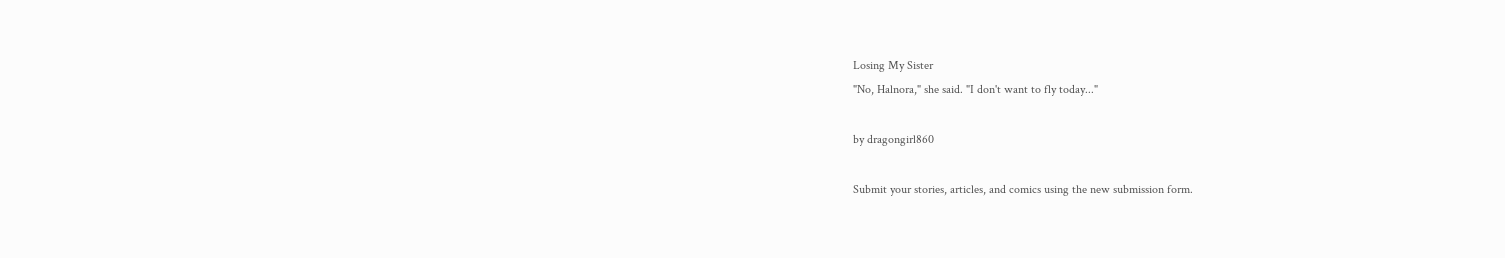Losing My Sister
"No, Halnora," she said. "I don't want to fly today..."

by dragongirl860

Submit your stories, articles, and comics using the new submission form.